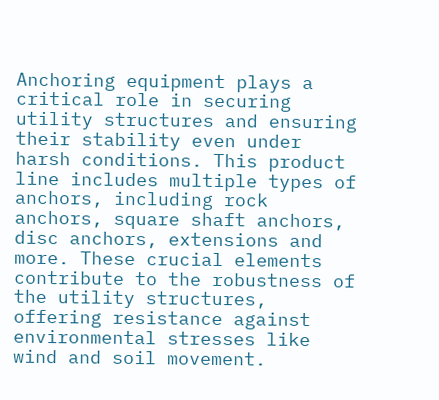Anchoring equipment plays a critical role in securing utility structures and ensuring their stability even under harsh conditions. This product line includes multiple types of anchors, including rock anchors, square shaft anchors, disc anchors, extensions and more. These crucial elements contribute to the robustness of the utility structures, offering resistance against environmental stresses like wind and soil movement.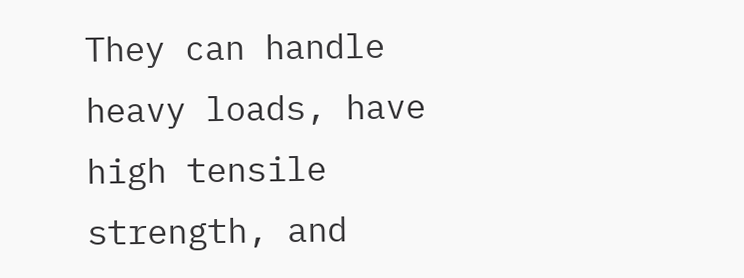They can handle heavy loads, have high tensile strength, and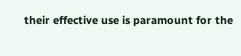their effective use is paramount for the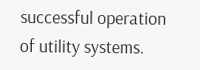successful operation of utility systems.